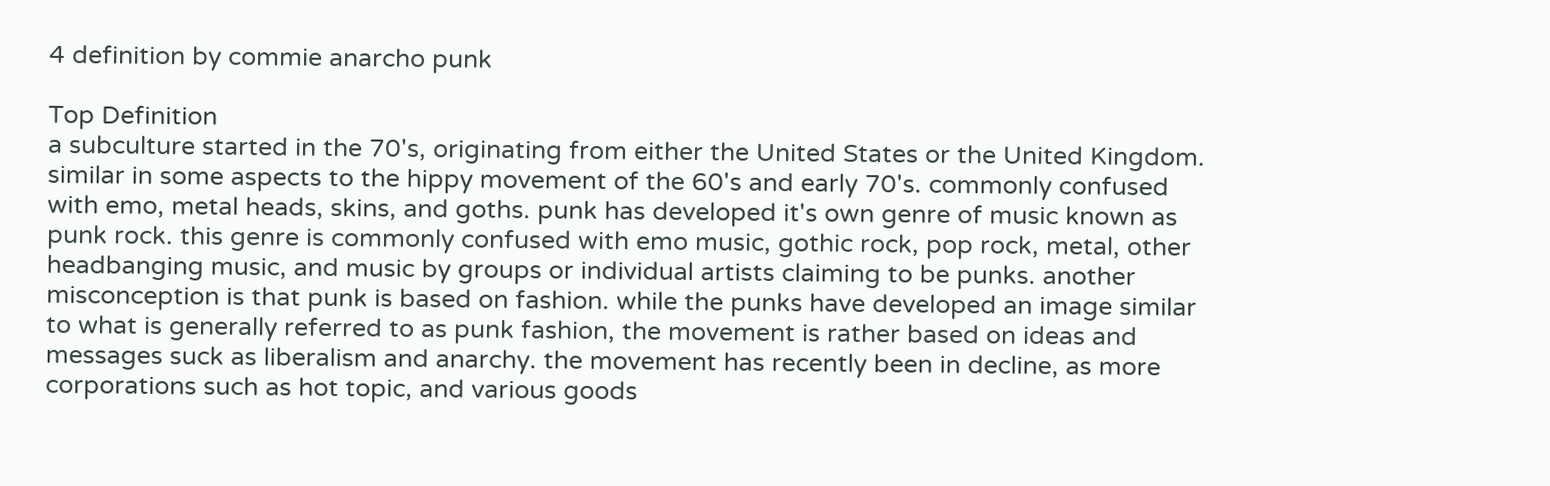4 definition by commie anarcho punk

Top Definition
a subculture started in the 70's, originating from either the United States or the United Kingdom. similar in some aspects to the hippy movement of the 60's and early 70's. commonly confused with emo, metal heads, skins, and goths. punk has developed it's own genre of music known as punk rock. this genre is commonly confused with emo music, gothic rock, pop rock, metal, other headbanging music, and music by groups or individual artists claiming to be punks. another misconception is that punk is based on fashion. while the punks have developed an image similar to what is generally referred to as punk fashion, the movement is rather based on ideas and messages suck as liberalism and anarchy. the movement has recently been in decline, as more corporations such as hot topic, and various goods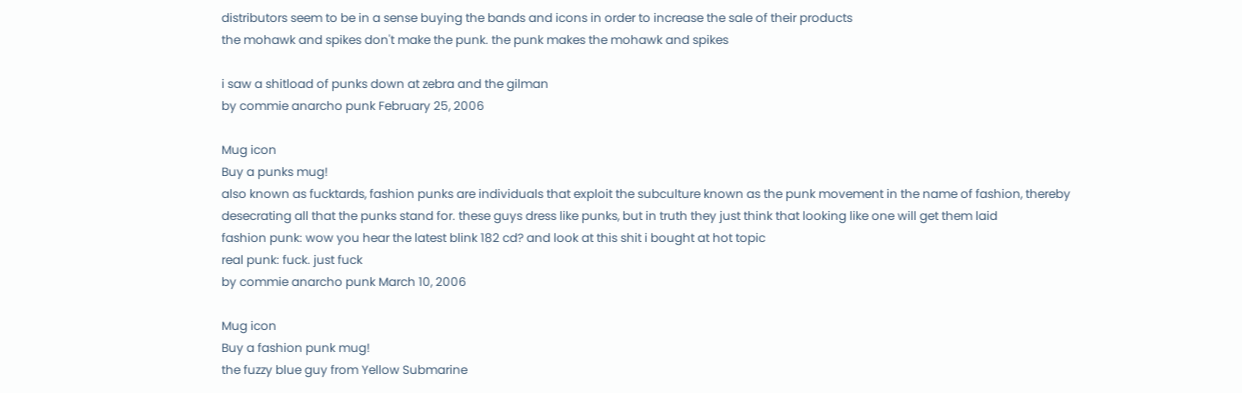distributors seem to be in a sense buying the bands and icons in order to increase the sale of their products
the mohawk and spikes don't make the punk. the punk makes the mohawk and spikes

i saw a shitload of punks down at zebra and the gilman
by commie anarcho punk February 25, 2006

Mug icon
Buy a punks mug!
also known as fucktards, fashion punks are individuals that exploit the subculture known as the punk movement in the name of fashion, thereby desecrating all that the punks stand for. these guys dress like punks, but in truth they just think that looking like one will get them laid
fashion punk: wow you hear the latest blink 182 cd? and look at this shit i bought at hot topic
real punk: fuck. just fuck
by commie anarcho punk March 10, 2006

Mug icon
Buy a fashion punk mug!
the fuzzy blue guy from Yellow Submarine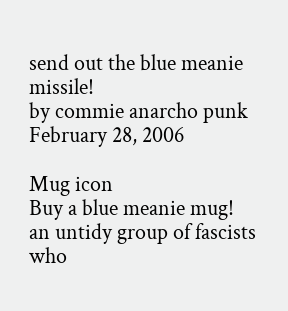send out the blue meanie missile!
by commie anarcho punk February 28, 2006

Mug icon
Buy a blue meanie mug!
an untidy group of fascists who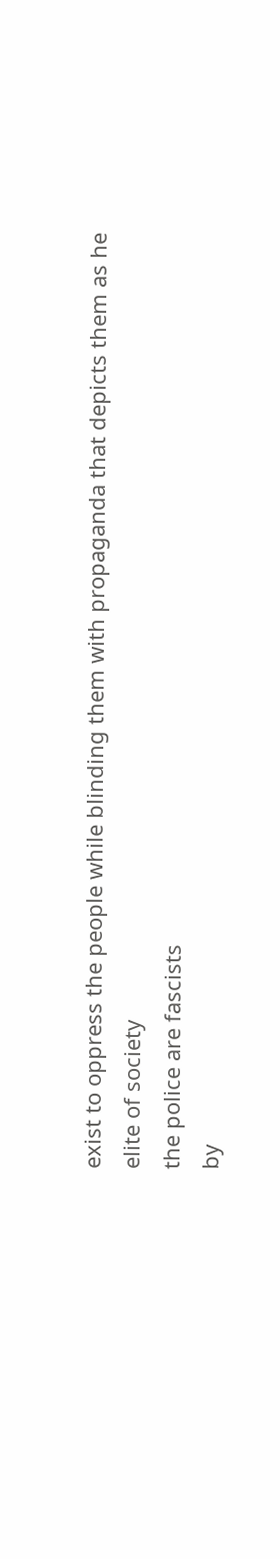exist to oppress the people while blinding them with propaganda that depicts them as he elite of society
the police are fascists
by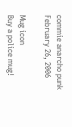commie anarcho punk February 26, 2006

Mug icon
Buy a police mug!